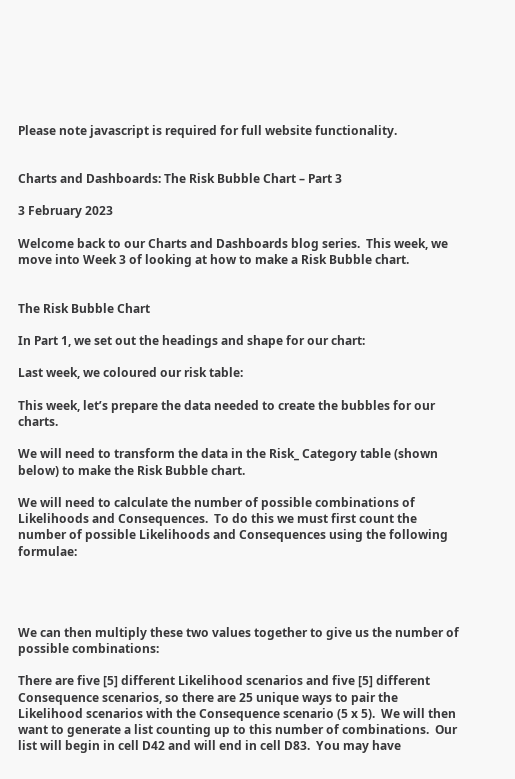Please note javascript is required for full website functionality.


Charts and Dashboards: The Risk Bubble Chart – Part 3

3 February 2023

Welcome back to our Charts and Dashboards blog series.  This week, we move into Week 3 of looking at how to make a Risk Bubble chart.


The Risk Bubble Chart

In Part 1, we set out the headings and shape for our chart:

Last week, we coloured our risk table:

This week, let’s prepare the data needed to create the bubbles for our charts.

We will need to transform the data in the Risk_ Category table (shown below) to make the Risk Bubble chart.

We will need to calculate the number of possible combinations of Likelihoods and Consequences.  To do this we must first count the number of possible Likelihoods and Consequences using the following formulae:




We can then multiply these two values together to give us the number of possible combinations:

There are five [5] different Likelihood scenarios and five [5] different Consequence scenarios, so there are 25 unique ways to pair the Likelihood scenarios with the Consequence scenario (5 x 5).  We will then want to generate a list counting up to this number of combinations.  Our list will begin in cell D42 and will end in cell D83.  You may have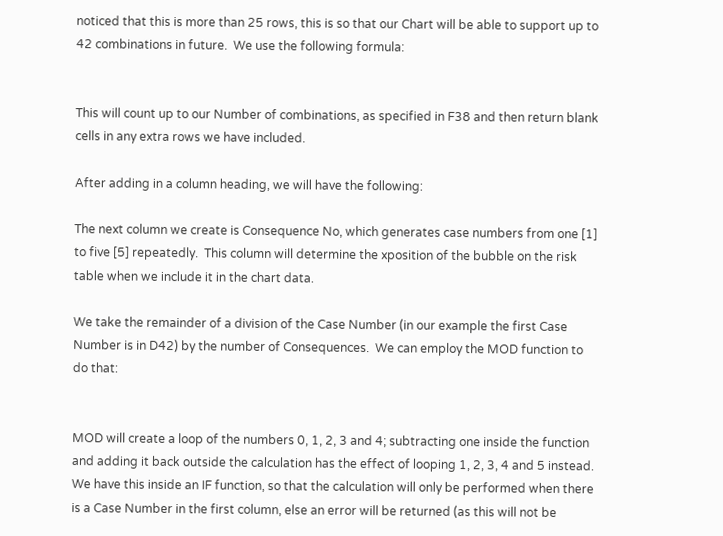noticed that this is more than 25 rows, this is so that our Chart will be able to support up to 42 combinations in future.  We use the following formula:


This will count up to our Number of combinations, as specified in F38 and then return blank cells in any extra rows we have included.

After adding in a column heading, we will have the following:

The next column we create is Consequence No, which generates case numbers from one [1] to five [5] repeatedly.  This column will determine the xposition of the bubble on the risk table when we include it in the chart data.

We take the remainder of a division of the Case Number (in our example the first Case Number is in D42) by the number of Consequences.  We can employ the MOD function to do that:


MOD will create a loop of the numbers 0, 1, 2, 3 and 4; subtracting one inside the function and adding it back outside the calculation has the effect of looping 1, 2, 3, 4 and 5 instead.  We have this inside an IF function, so that the calculation will only be performed when there is a Case Number in the first column, else an error will be returned (as this will not be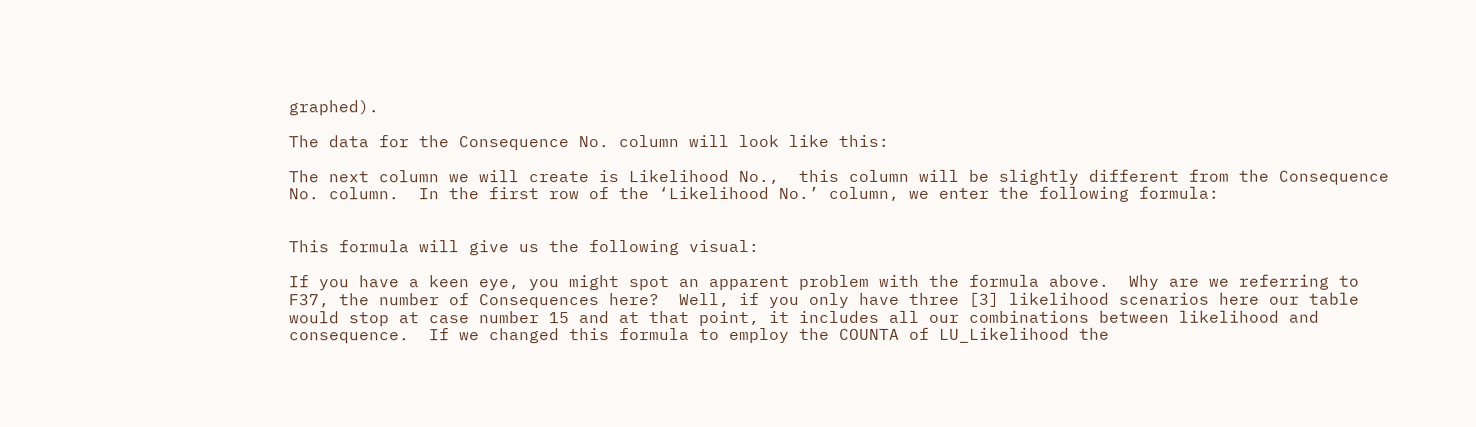graphed).

The data for the Consequence No. column will look like this:

The next column we will create is Likelihood No.,  this column will be slightly different from the Consequence No. column.  In the first row of the ‘Likelihood No.’ column, we enter the following formula:


This formula will give us the following visual:

If you have a keen eye, you might spot an apparent problem with the formula above.  Why are we referring to F37, the number of Consequences here?  Well, if you only have three [3] likelihood scenarios here our table would stop at case number 15 and at that point, it includes all our combinations between likelihood and consequence.  If we changed this formula to employ the COUNTA of LU_Likelihood the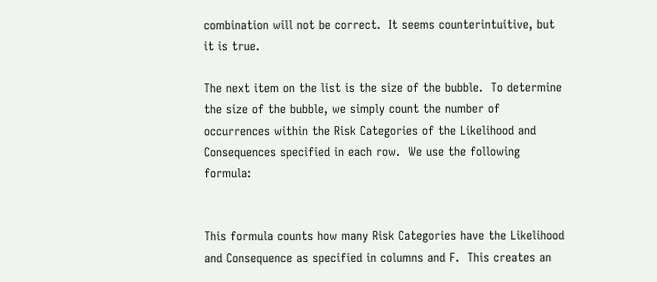combination will not be correct.  It seems counterintuitive, but it is true.

The next item on the list is the size of the bubble.  To determine the size of the bubble, we simply count the number of occurrences within the Risk Categories of the Likelihood and Consequences specified in each row.  We use the following formula:


This formula counts how many Risk Categories have the Likelihood and Consequence as specified in columns and F.  This creates an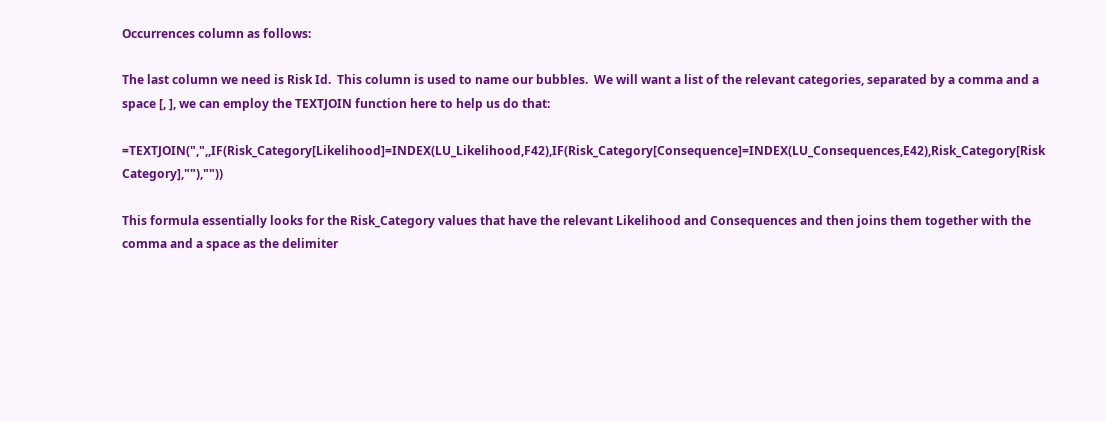Occurrences column as follows:

The last column we need is Risk Id.  This column is used to name our bubbles.  We will want a list of the relevant categories, separated by a comma and a space [, ], we can employ the TEXTJOIN function here to help us do that:

=TEXTJOIN(",",,IF(Risk_Category[Likelihood]=INDEX(LU_Likelihood,F42),IF(Risk_Category[Consequence]=INDEX(LU_Consequences,E42),Risk_Category[Risk Category],""),""))

This formula essentially looks for the Risk_Category values that have the relevant Likelihood and Consequences and then joins them together with the comma and a space as the delimiter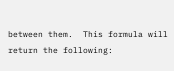between them.  This formula will return the following: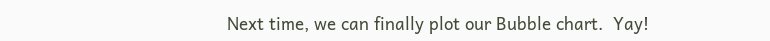Next time, we can finally plot our Bubble chart.  Yay!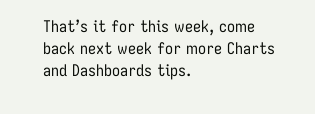That’s it for this week, come back next week for more Charts and Dashboards tips.